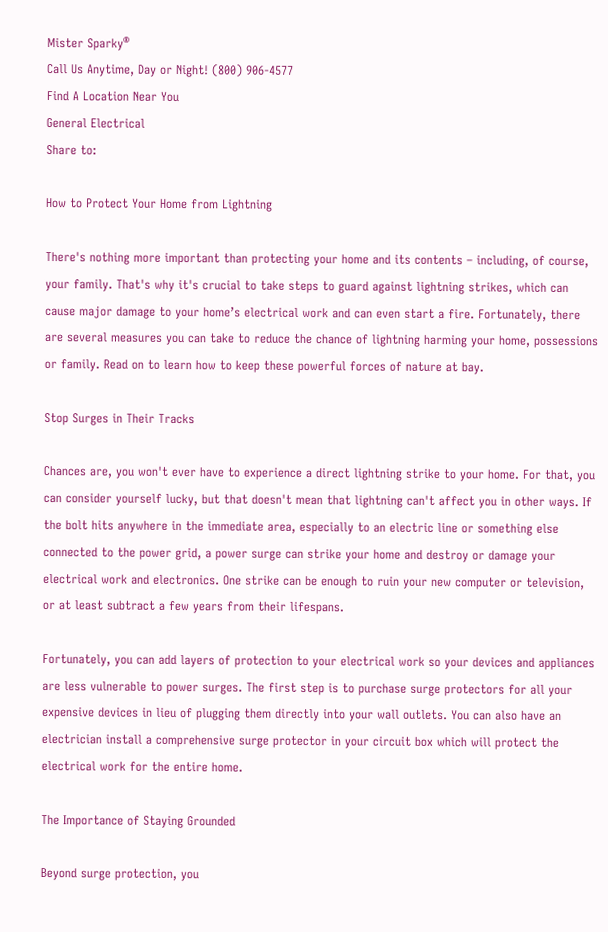Mister Sparky®
Call Us Anytime, Day or Night! (800) 906-4577
Find A Location Near You
General Electrical
Share to:

How to Protect Your Home from Lightning

There's nothing more important than protecting your home and its contents – including, of course, your family. That's why it's crucial to take steps to guard against lightning strikes, which can cause major damage to your home’s electrical work and can even start a fire. Fortunately, there are several measures you can take to reduce the chance of lightning harming your home, possessions or family. Read on to learn how to keep these powerful forces of nature at bay.

Stop Surges in Their Tracks

Chances are, you won't ever have to experience a direct lightning strike to your home. For that, you can consider yourself lucky, but that doesn't mean that lightning can't affect you in other ways. If the bolt hits anywhere in the immediate area, especially to an electric line or something else connected to the power grid, a power surge can strike your home and destroy or damage your electrical work and electronics. One strike can be enough to ruin your new computer or television, or at least subtract a few years from their lifespans.

Fortunately, you can add layers of protection to your electrical work so your devices and appliances are less vulnerable to power surges. The first step is to purchase surge protectors for all your expensive devices in lieu of plugging them directly into your wall outlets. You can also have an electrician install a comprehensive surge protector in your circuit box which will protect the electrical work for the entire home.

The Importance of Staying Grounded

Beyond surge protection, you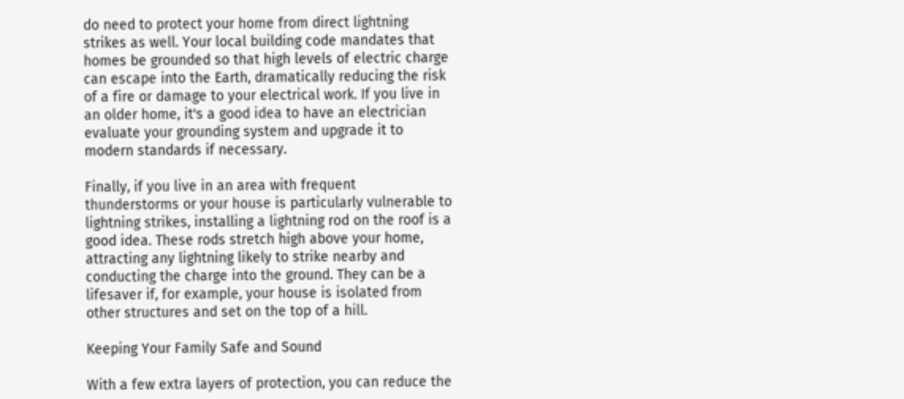do need to protect your home from direct lightning strikes as well. Your local building code mandates that homes be grounded so that high levels of electric charge can escape into the Earth, dramatically reducing the risk of a fire or damage to your electrical work. If you live in an older home, it's a good idea to have an electrician evaluate your grounding system and upgrade it to modern standards if necessary.

Finally, if you live in an area with frequent thunderstorms or your house is particularly vulnerable to lightning strikes, installing a lightning rod on the roof is a good idea. These rods stretch high above your home, attracting any lightning likely to strike nearby and conducting the charge into the ground. They can be a lifesaver if, for example, your house is isolated from other structures and set on the top of a hill.

Keeping Your Family Safe and Sound

With a few extra layers of protection, you can reduce the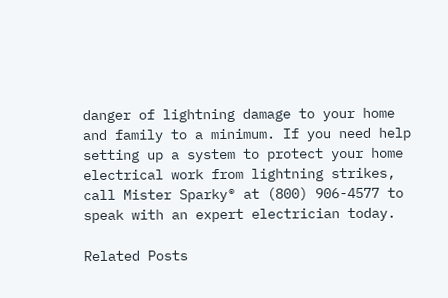danger of lightning damage to your home and family to a minimum. If you need help setting up a system to protect your home electrical work from lightning strikes, call Mister Sparky® at (800) 906-4577 to speak with an expert electrician today.

Related Posts